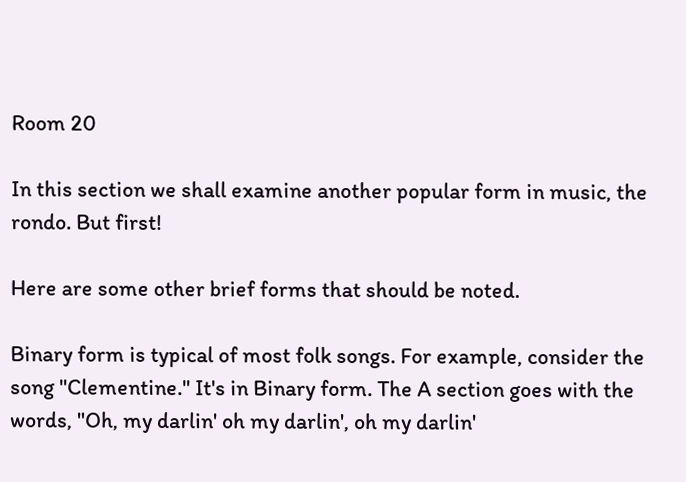Room 20

In this section we shall examine another popular form in music, the rondo. But first!

Here are some other brief forms that should be noted.

Binary form is typical of most folk songs. For example, consider the song "Clementine." It's in Binary form. The A section goes with the words, "Oh, my darlin' oh my darlin', oh my darlin'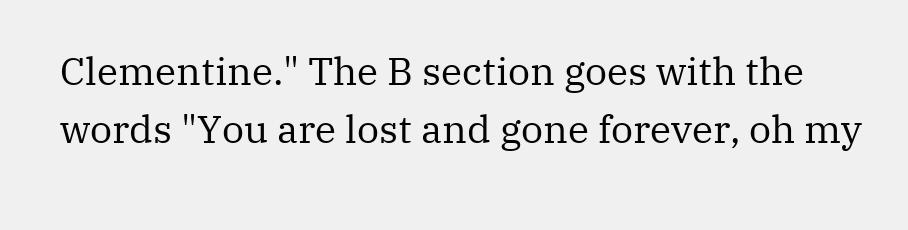Clementine." The B section goes with the words "You are lost and gone forever, oh my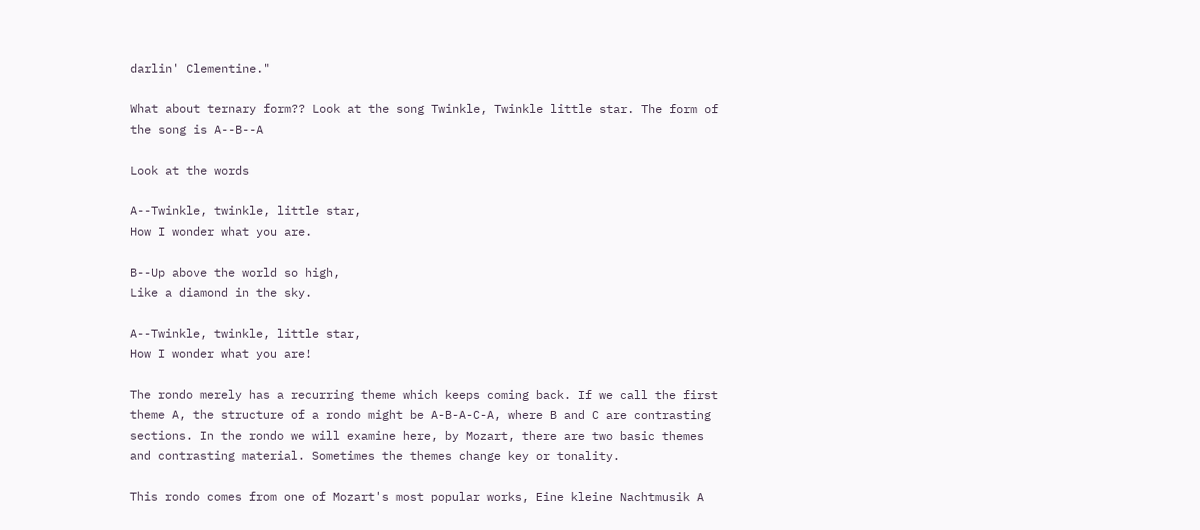darlin' Clementine."

What about ternary form?? Look at the song Twinkle, Twinkle little star. The form of the song is A--B--A

Look at the words

A--Twinkle, twinkle, little star,
How I wonder what you are.

B--Up above the world so high,
Like a diamond in the sky.

A--Twinkle, twinkle, little star,
How I wonder what you are!

The rondo merely has a recurring theme which keeps coming back. If we call the first theme A, the structure of a rondo might be A-B-A-C-A, where B and C are contrasting sections. In the rondo we will examine here, by Mozart, there are two basic themes and contrasting material. Sometimes the themes change key or tonality.

This rondo comes from one of Mozart's most popular works, Eine kleine Nachtmusik A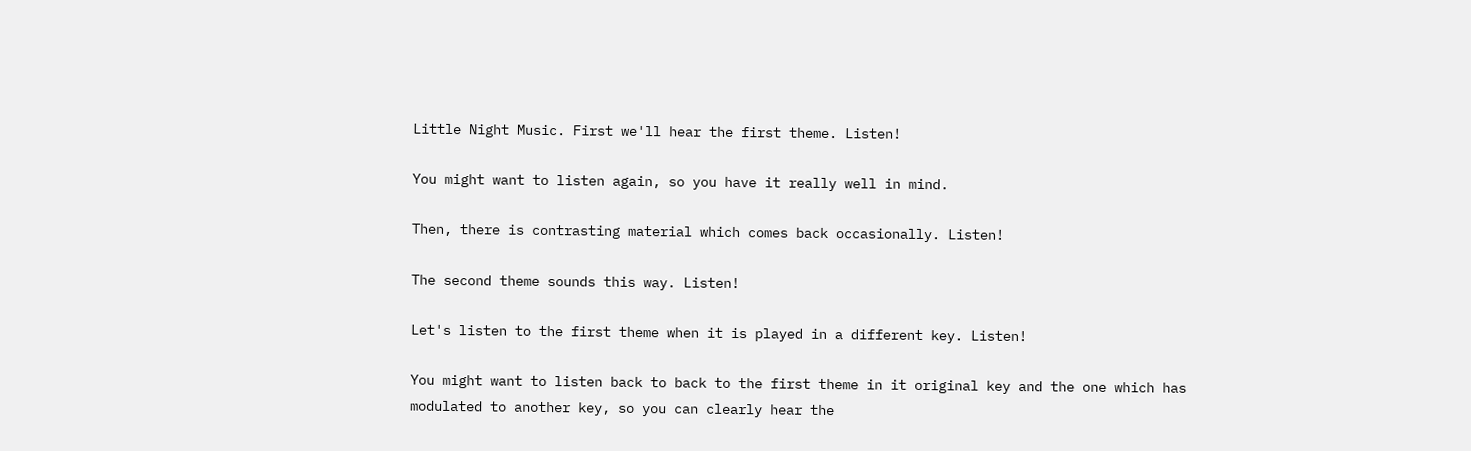Little Night Music. First we'll hear the first theme. Listen!

You might want to listen again, so you have it really well in mind.

Then, there is contrasting material which comes back occasionally. Listen!

The second theme sounds this way. Listen!

Let's listen to the first theme when it is played in a different key. Listen!

You might want to listen back to back to the first theme in it original key and the one which has modulated to another key, so you can clearly hear the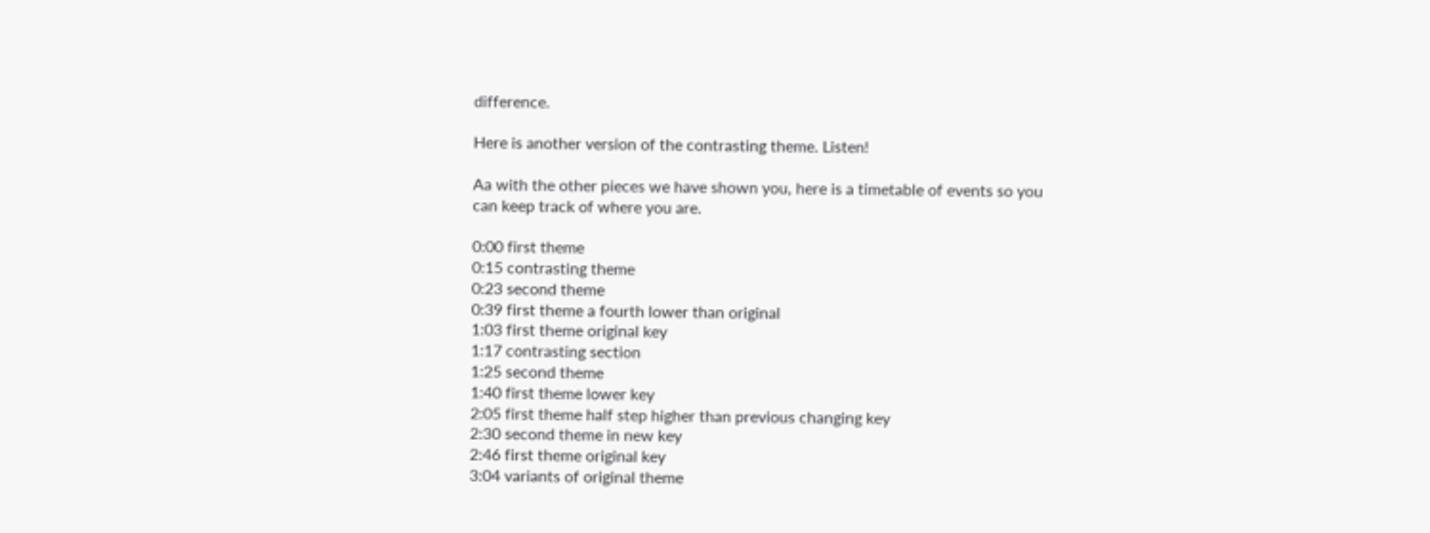difference.

Here is another version of the contrasting theme. Listen!

Aa with the other pieces we have shown you, here is a timetable of events so you can keep track of where you are.

0:00 first theme
0:15 contrasting theme
0:23 second theme
0:39 first theme a fourth lower than original
1:03 first theme original key
1:17 contrasting section
1:25 second theme
1:40 first theme lower key
2:05 first theme half step higher than previous changing key
2:30 second theme in new key
2:46 first theme original key
3:04 variants of original theme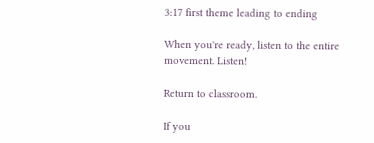3:17 first theme leading to ending

When you're ready, listen to the entire movement. Listen!

Return to classroom.

If you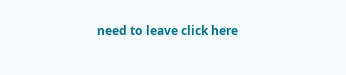need to leave click here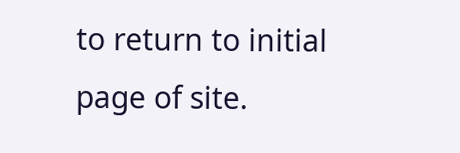to return to initial page of site.